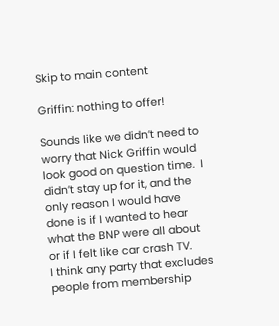Skip to main content

Griffin: nothing to offer!

Sounds like we didn’t need to worry that Nick Griffin would look good on question time.  I didn’t stay up for it, and the only reason I would have done is if I wanted to hear what the BNP were all about or if I felt like car crash TV.
I think any party that excludes people from membership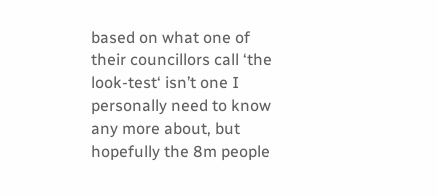based on what one of their councillors call ‘the look-test‘ isn’t one I personally need to know any more about, but hopefully the 8m people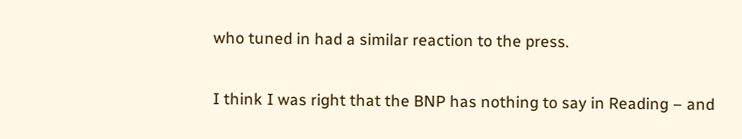who tuned in had a similar reaction to the press.

I think I was right that the BNP has nothing to say in Reading – and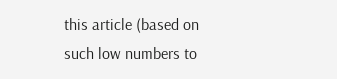this article (based on such low numbers to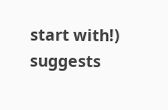start with!) suggests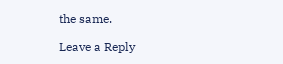the same.

Leave a Reply